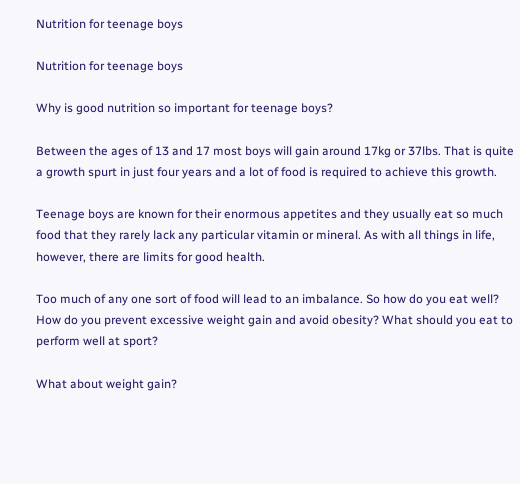Nutrition for teenage boys

Nutrition for teenage boys

Why is good nutrition so important for teenage boys?

Between the ages of 13 and 17 most boys will gain around 17kg or 37lbs. That is quite a growth spurt in just four years and a lot of food is required to achieve this growth.

Teenage boys are known for their enormous appetites and they usually eat so much food that they rarely lack any particular vitamin or mineral. As with all things in life, however, there are limits for good health.

Too much of any one sort of food will lead to an imbalance. So how do you eat well? How do you prevent excessive weight gain and avoid obesity? What should you eat to perform well at sport?

What about weight gain?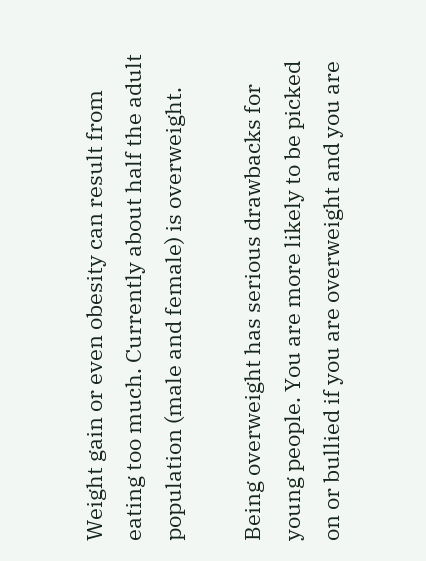Weight gain or even obesity can result from eating too much. Currently about half the adult population (male and female) is overweight.

Being overweight has serious drawbacks for young people. You are more likely to be picked on or bullied if you are overweight and you are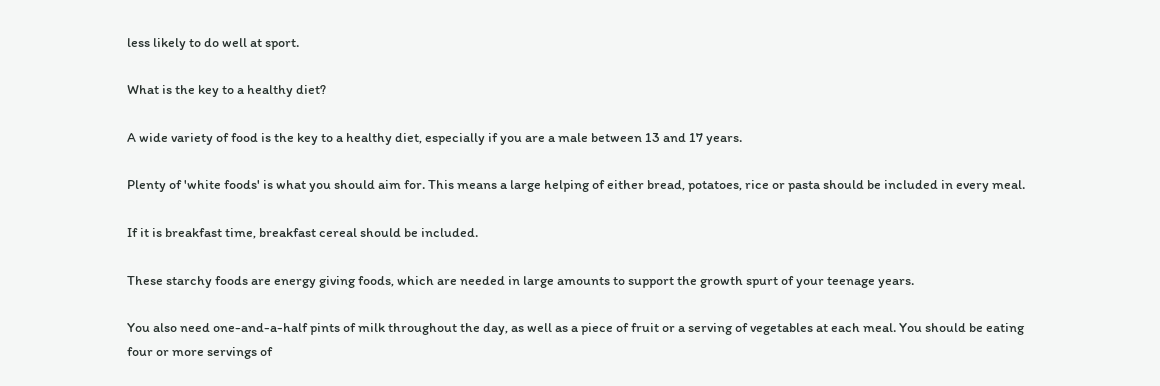less likely to do well at sport.

What is the key to a healthy diet?

A wide variety of food is the key to a healthy diet, especially if you are a male between 13 and 17 years.

Plenty of 'white foods' is what you should aim for. This means a large helping of either bread, potatoes, rice or pasta should be included in every meal.

If it is breakfast time, breakfast cereal should be included.

These starchy foods are energy giving foods, which are needed in large amounts to support the growth spurt of your teenage years.

You also need one-and-a-half pints of milk throughout the day, as well as a piece of fruit or a serving of vegetables at each meal. You should be eating four or more servings of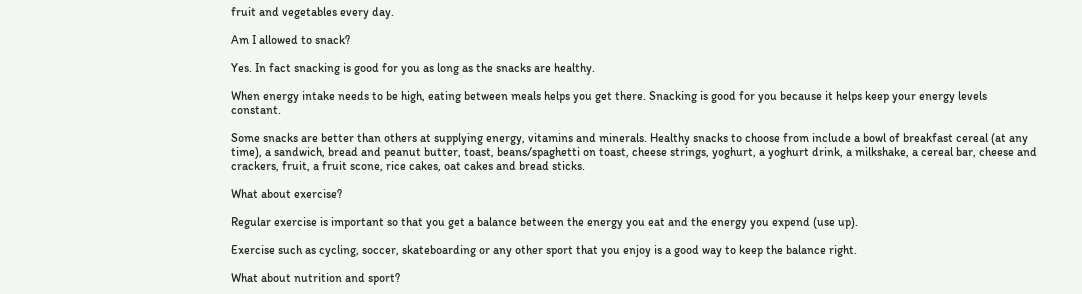fruit and vegetables every day.

Am I allowed to snack?

Yes. In fact snacking is good for you as long as the snacks are healthy.

When energy intake needs to be high, eating between meals helps you get there. Snacking is good for you because it helps keep your energy levels constant.

Some snacks are better than others at supplying energy, vitamins and minerals. Healthy snacks to choose from include a bowl of breakfast cereal (at any time), a sandwich, bread and peanut butter, toast, beans/spaghetti on toast, cheese strings, yoghurt, a yoghurt drink, a milkshake, a cereal bar, cheese and crackers, fruit, a fruit scone, rice cakes, oat cakes and bread sticks.

What about exercise?

Regular exercise is important so that you get a balance between the energy you eat and the energy you expend (use up).

Exercise such as cycling, soccer, skateboarding or any other sport that you enjoy is a good way to keep the balance right.

What about nutrition and sport?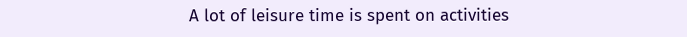A lot of leisure time is spent on activities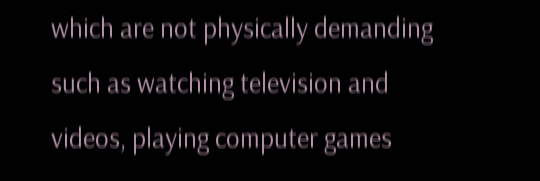which are not physically demanding such as watching television and videos, playing computer games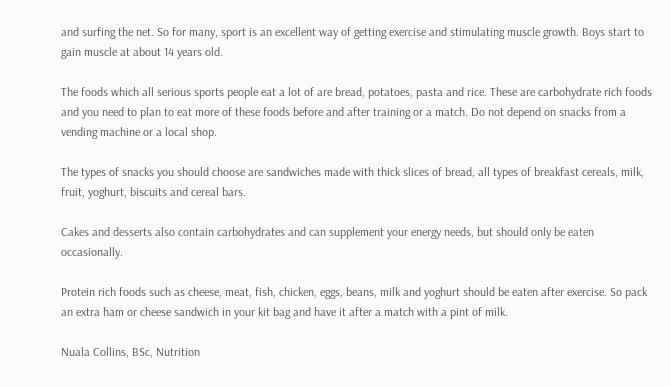and surfing the net. So for many, sport is an excellent way of getting exercise and stimulating muscle growth. Boys start to gain muscle at about 14 years old.

The foods which all serious sports people eat a lot of are bread, potatoes, pasta and rice. These are carbohydrate rich foods and you need to plan to eat more of these foods before and after training or a match. Do not depend on snacks from a vending machine or a local shop.

The types of snacks you should choose are sandwiches made with thick slices of bread, all types of breakfast cereals, milk, fruit, yoghurt, biscuits and cereal bars.

Cakes and desserts also contain carbohydrates and can supplement your energy needs, but should only be eaten occasionally.

Protein rich foods such as cheese, meat, fish, chicken, eggs, beans, milk and yoghurt should be eaten after exercise. So pack an extra ham or cheese sandwich in your kit bag and have it after a match with a pint of milk.

Nuala Collins, BSc, Nutrition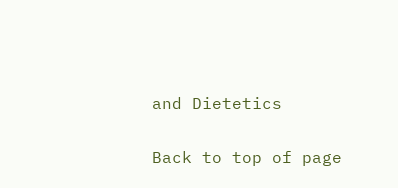and Dietetics

Back to top of page